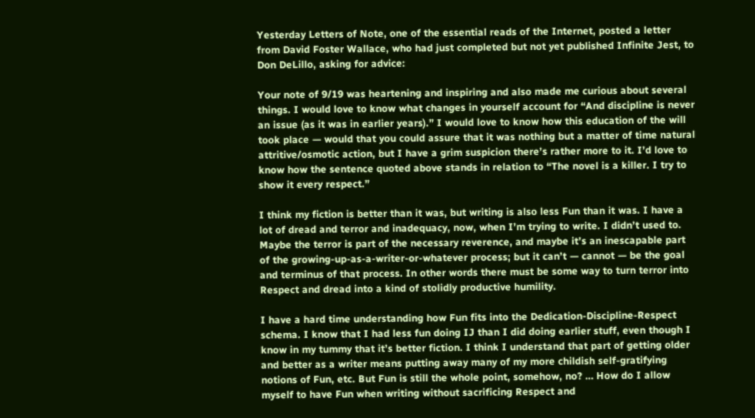Yesterday Letters of Note, one of the essential reads of the Internet, posted a letter from David Foster Wallace, who had just completed but not yet published Infinite Jest, to Don DeLillo, asking for advice:

Your note of 9/19 was heartening and inspiring and also made me curious about several things. I would love to know what changes in yourself account for “And discipline is never an issue (as it was in earlier years).” I would love to know how this education of the will took place — would that you could assure that it was nothing but a matter of time natural attritive/osmotic action, but I have a grim suspicion there’s rather more to it. I’d love to know how the sentence quoted above stands in relation to “The novel is a killer. I try to show it every respect.”

I think my fiction is better than it was, but writing is also less Fun than it was. I have a lot of dread and terror and inadequacy, now, when I’m trying to write. I didn’t used to. Maybe the terror is part of the necessary reverence, and maybe it’s an inescapable part of the growing-up-as-a-writer-or-whatever process; but it can’t — cannot — be the goal and terminus of that process. In other words there must be some way to turn terror into Respect and dread into a kind of stolidly productive humility.

I have a hard time understanding how Fun fits into the Dedication-Discipline-Respect schema. I know that I had less fun doing IJ than I did doing earlier stuff, even though I know in my tummy that it’s better fiction. I think I understand that part of getting older and better as a writer means putting away many of my more childish self-gratifying notions of Fun, etc. But Fun is still the whole point, somehow, no? … How do I allow myself to have Fun when writing without sacrificing Respect and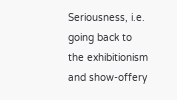Seriousness, i.e. going back to the exhibitionism and show-offery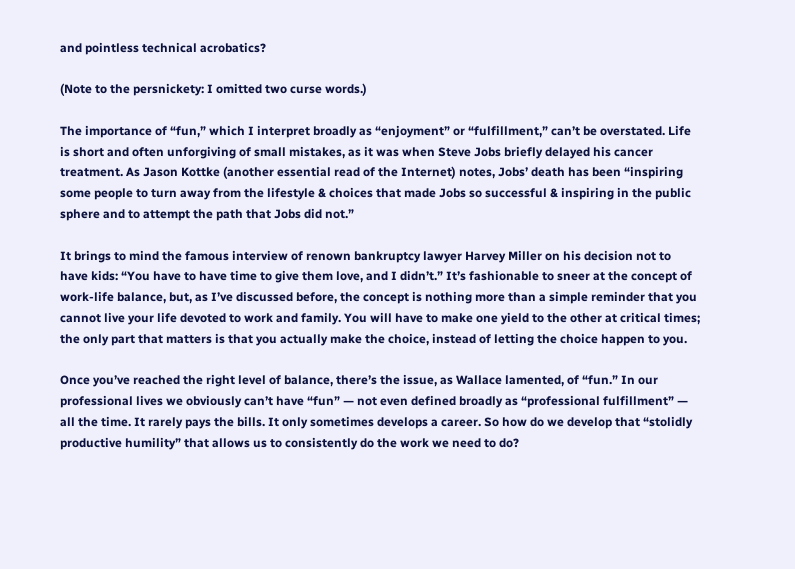and pointless technical acrobatics?

(Note to the persnickety: I omitted two curse words.)

The importance of “fun,” which I interpret broadly as “enjoyment” or “fulfillment,” can’t be overstated. Life is short and often unforgiving of small mistakes, as it was when Steve Jobs briefly delayed his cancer treatment. As Jason Kottke (another essential read of the Internet) notes, Jobs’ death has been “inspiring some people to turn away from the lifestyle & choices that made Jobs so successful & inspiring in the public sphere and to attempt the path that Jobs did not.”

It brings to mind the famous interview of renown bankruptcy lawyer Harvey Miller on his decision not to have kids: “You have to have time to give them love, and I didn’t.” It’s fashionable to sneer at the concept of work-life balance, but, as I’ve discussed before, the concept is nothing more than a simple reminder that you cannot live your life devoted to work and family. You will have to make one yield to the other at critical times; the only part that matters is that you actually make the choice, instead of letting the choice happen to you.

Once you’ve reached the right level of balance, there’s the issue, as Wallace lamented, of “fun.” In our professional lives we obviously can’t have “fun” — not even defined broadly as “professional fulfillment” — all the time. It rarely pays the bills. It only sometimes develops a career. So how do we develop that “stolidly productive humility” that allows us to consistently do the work we need to do?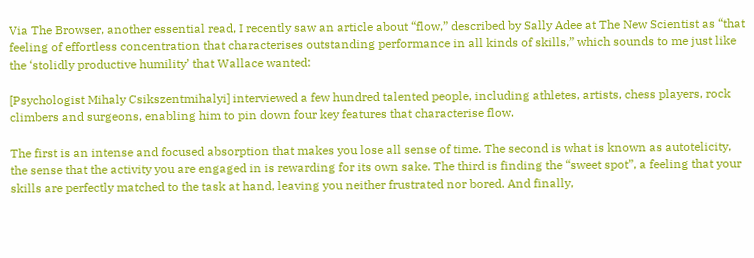Via The Browser, another essential read, I recently saw an article about “flow,” described by Sally Adee at The New Scientist as “that feeling of effortless concentration that characterises outstanding performance in all kinds of skills,” which sounds to me just like the ‘stolidly productive humility’ that Wallace wanted:

[Psychologist Mihaly Csikszentmihalyi] interviewed a few hundred talented people, including athletes, artists, chess players, rock climbers and surgeons, enabling him to pin down four key features that characterise flow.

The first is an intense and focused absorption that makes you lose all sense of time. The second is what is known as autotelicity, the sense that the activity you are engaged in is rewarding for its own sake. The third is finding the “sweet spot”, a feeling that your skills are perfectly matched to the task at hand, leaving you neither frustrated nor bored. And finally,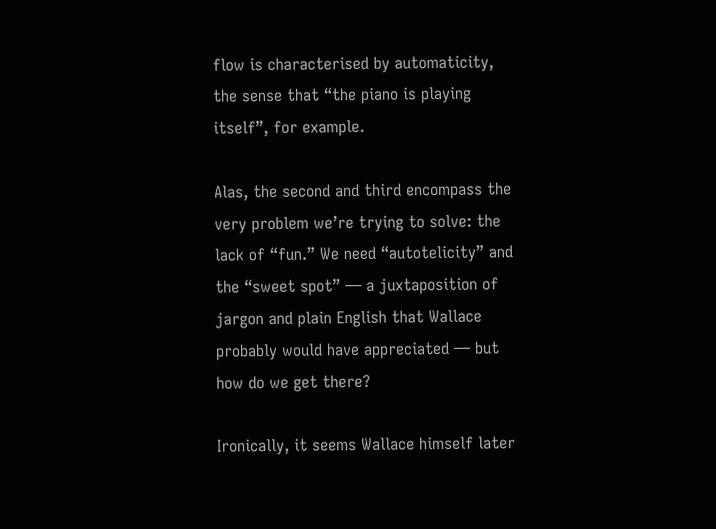flow is characterised by automaticity, the sense that “the piano is playing itself”, for example.

Alas, the second and third encompass the very problem we’re trying to solve: the lack of “fun.” We need “autotelicity” and the “sweet spot” — a juxtaposition of jargon and plain English that Wallace probably would have appreciated — but how do we get there?

Ironically, it seems Wallace himself later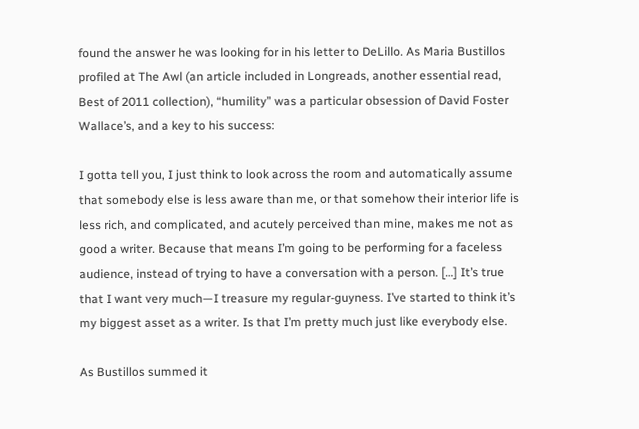found the answer he was looking for in his letter to DeLillo. As Maria Bustillos profiled at The Awl (an article included in Longreads, another essential read, Best of 2011 collection), “humility” was a particular obsession of David Foster Wallace’s, and a key to his success:

I gotta tell you, I just think to look across the room and automatically assume that somebody else is less aware than me, or that somehow their interior life is less rich, and complicated, and acutely perceived than mine, makes me not as good a writer. Because that means I’m going to be performing for a faceless audience, instead of trying to have a conversation with a person. […] It’s true that I want very much—I treasure my regular-guyness. I’ve started to think it’s my biggest asset as a writer. Is that I’m pretty much just like everybody else.

As Bustillos summed it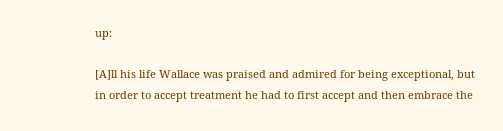up:

[A]ll his life Wallace was praised and admired for being exceptional, but in order to accept treatment he had to first accept and then embrace the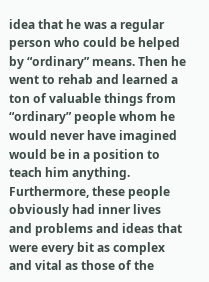idea that he was a regular person who could be helped by “ordinary” means. Then he went to rehab and learned a ton of valuable things from “ordinary” people whom he would never have imagined would be in a position to teach him anything. Furthermore, these people obviously had inner lives and problems and ideas that were every bit as complex and vital as those of the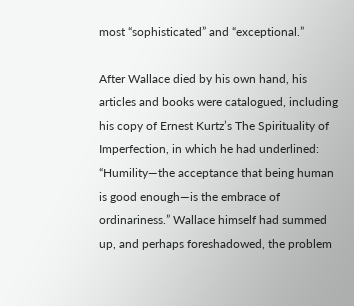most “sophisticated” and “exceptional.”

After Wallace died by his own hand, his articles and books were catalogued, including his copy of Ernest Kurtz’s The Spirituality of Imperfection, in which he had underlined: “Humility—the acceptance that being human is good enough—is the embrace of ordinariness.” Wallace himself had summed up, and perhaps foreshadowed, the problem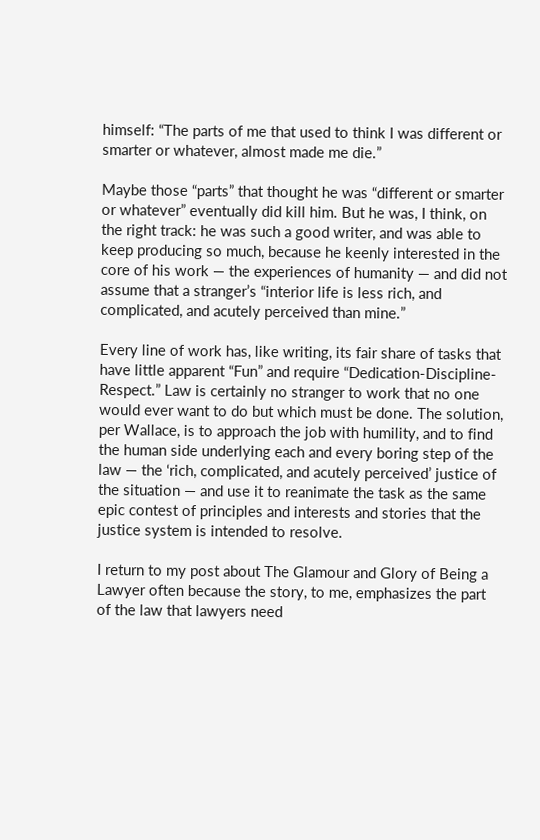himself: “The parts of me that used to think I was different or smarter or whatever, almost made me die.”

Maybe those “parts” that thought he was “different or smarter or whatever” eventually did kill him. But he was, I think, on the right track: he was such a good writer, and was able to keep producing so much, because he keenly interested in the core of his work — the experiences of humanity — and did not assume that a stranger’s “interior life is less rich, and complicated, and acutely perceived than mine.”

Every line of work has, like writing, its fair share of tasks that have little apparent “Fun” and require “Dedication-Discipline-Respect.” Law is certainly no stranger to work that no one would ever want to do but which must be done. The solution, per Wallace, is to approach the job with humility, and to find the human side underlying each and every boring step of the law — the ‘rich, complicated, and acutely perceived’ justice of the situation — and use it to reanimate the task as the same epic contest of principles and interests and stories that the justice system is intended to resolve.

I return to my post about The Glamour and Glory of Being a Lawyer often because the story, to me, emphasizes the part of the law that lawyers need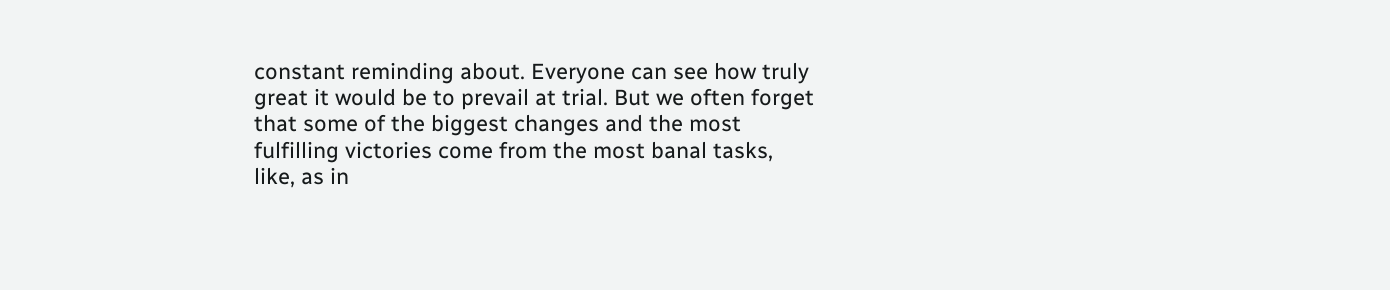constant reminding about. Everyone can see how truly great it would be to prevail at trial. But we often forget that some of the biggest changes and the most fulfilling victories come from the most banal tasks, like, as in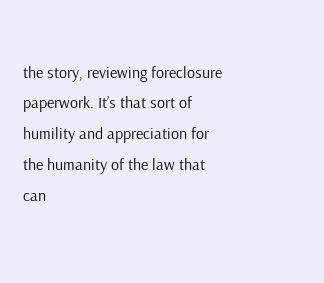the story, reviewing foreclosure paperwork. It’s that sort of humility and appreciation for the humanity of the law that can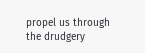propel us through the drudgery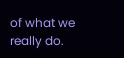of what we really do.